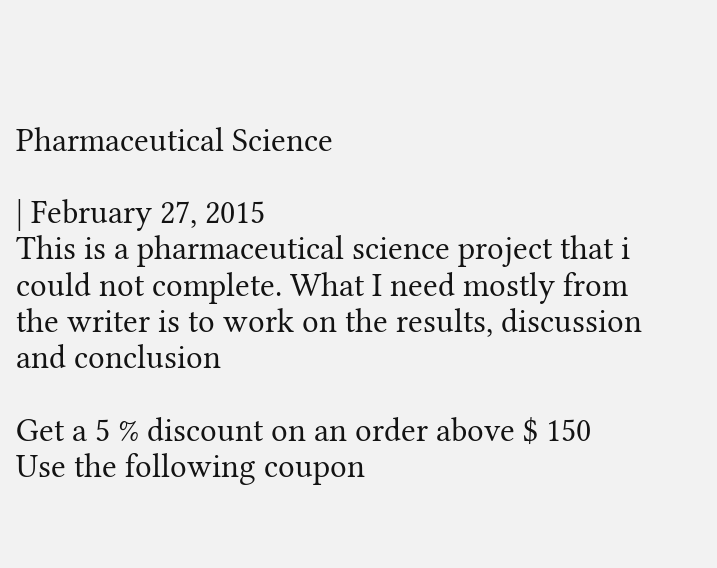Pharmaceutical Science

| February 27, 2015
This is a pharmaceutical science project that i could not complete. What I need mostly from the writer is to work on the results, discussion and conclusion

Get a 5 % discount on an order above $ 150
Use the following coupon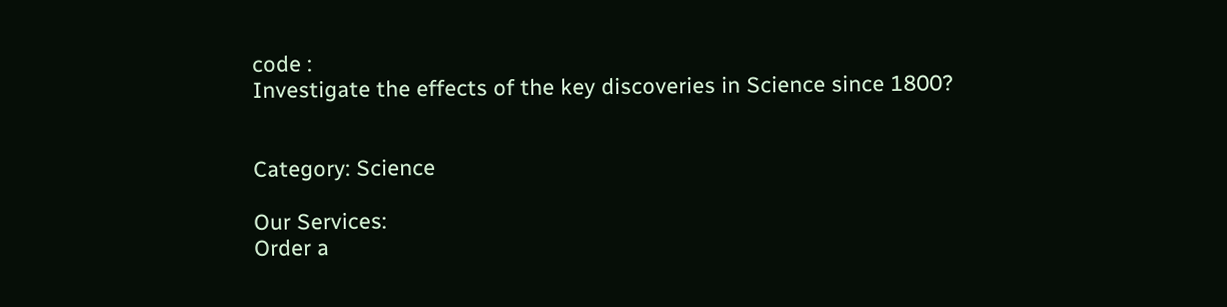code :
Investigate the effects of the key discoveries in Science since 1800?


Category: Science

Our Services:
Order a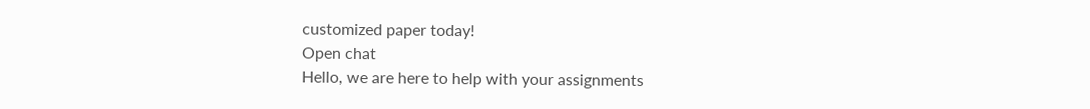customized paper today!
Open chat
Hello, we are here to help with your assignments